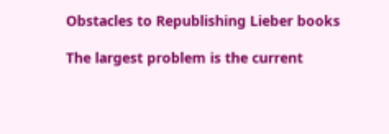Obstacles to Republishing Lieber books

The largest problem is the current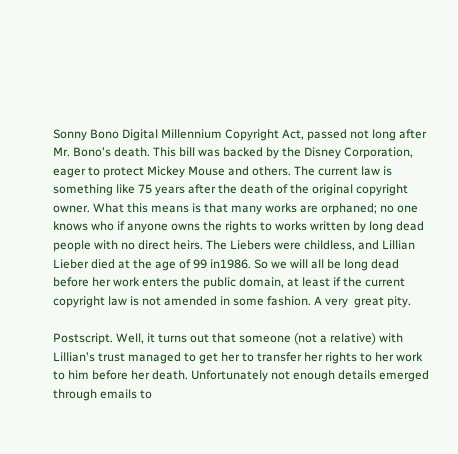Sonny Bono Digital Millennium Copyright Act, passed not long after Mr. Bono's death. This bill was backed by the Disney Corporation, eager to protect Mickey Mouse and others. The current law is something like 75 years after the death of the original copyright owner. What this means is that many works are orphaned; no one knows who if anyone owns the rights to works written by long dead people with no direct heirs. The Liebers were childless, and Lillian Lieber died at the age of 99 in1986. So we will all be long dead before her work enters the public domain, at least if the current copyright law is not amended in some fashion. A very  great pity.

Postscript. Well, it turns out that someone (not a relative) with Lillian's trust managed to get her to transfer her rights to her work to him before her death. Unfortunately not enough details emerged through emails to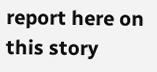report here on this story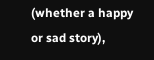(whether a happy or sad story),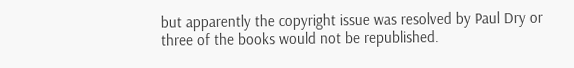but apparently the copyright issue was resolved by Paul Dry or three of the books would not be republished.